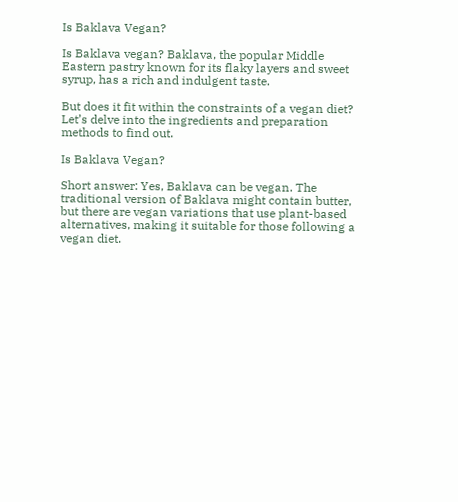Is Baklava Vegan?

Is Baklava vegan? Baklava, the popular Middle Eastern pastry known for its flaky layers and sweet syrup, has a rich and indulgent taste.

But does it fit within the constraints of a vegan diet? Let’s delve into the ingredients and preparation methods to find out.

Is Baklava Vegan?

Short answer: Yes, Baklava can be vegan. The traditional version of Baklava might contain butter, but there are vegan variations that use plant-based alternatives, making it suitable for those following a vegan diet.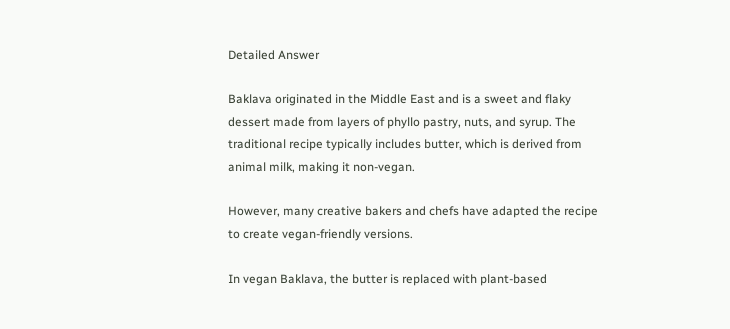Detailed Answer

Baklava originated in the Middle East and is a sweet and flaky dessert made from layers of phyllo pastry, nuts, and syrup. The traditional recipe typically includes butter, which is derived from animal milk, making it non-vegan.

However, many creative bakers and chefs have adapted the recipe to create vegan-friendly versions.

In vegan Baklava, the butter is replaced with plant-based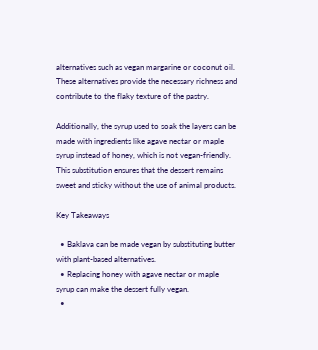alternatives such as vegan margarine or coconut oil. These alternatives provide the necessary richness and contribute to the flaky texture of the pastry.

Additionally, the syrup used to soak the layers can be made with ingredients like agave nectar or maple syrup instead of honey, which is not vegan-friendly. This substitution ensures that the dessert remains sweet and sticky without the use of animal products.

Key Takeaways

  • Baklava can be made vegan by substituting butter with plant-based alternatives.
  • Replacing honey with agave nectar or maple syrup can make the dessert fully vegan.
  •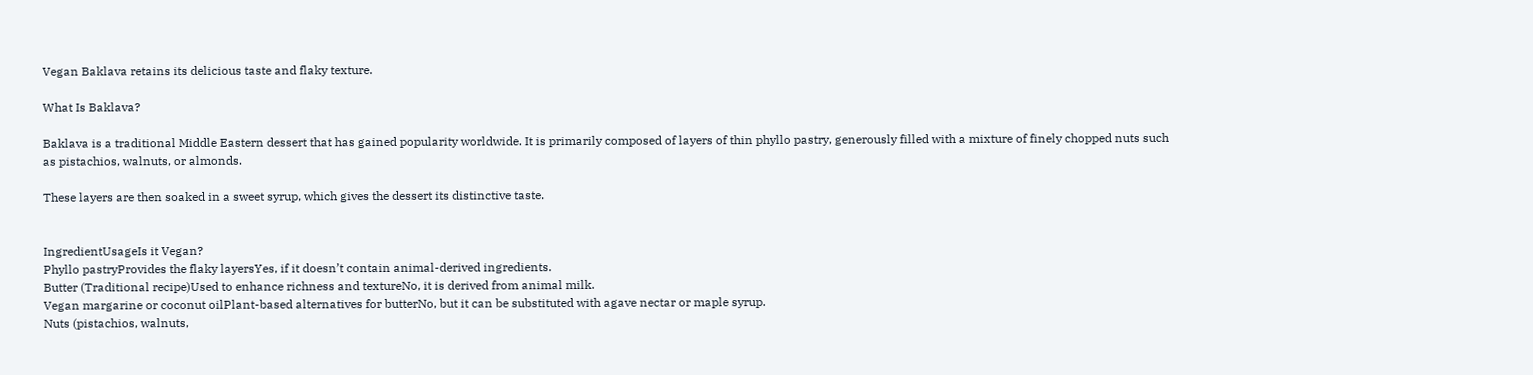Vegan Baklava retains its delicious taste and flaky texture.

What Is Baklava?

Baklava is a traditional Middle Eastern dessert that has gained popularity worldwide. It is primarily composed of layers of thin phyllo pastry, generously filled with a mixture of finely chopped nuts such as pistachios, walnuts, or almonds.

These layers are then soaked in a sweet syrup, which gives the dessert its distinctive taste.


IngredientUsageIs it Vegan?
Phyllo pastryProvides the flaky layersYes, if it doesn’t contain animal-derived ingredients.
Butter (Traditional recipe)Used to enhance richness and textureNo, it is derived from animal milk.
Vegan margarine or coconut oilPlant-based alternatives for butterNo, but it can be substituted with agave nectar or maple syrup.
Nuts (pistachios, walnuts,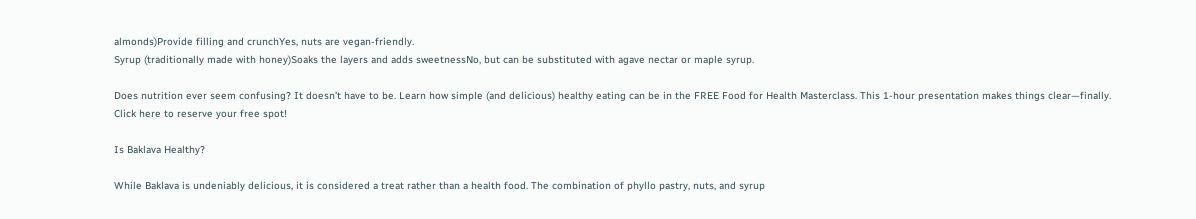almonds)Provide filling and crunchYes, nuts are vegan-friendly.
Syrup (traditionally made with honey)Soaks the layers and adds sweetnessNo, but can be substituted with agave nectar or maple syrup.

Does nutrition ever seem confusing? It doesn’t have to be. Learn how simple (and delicious) healthy eating can be in the FREE Food for Health Masterclass. This 1-hour presentation makes things clear—finally. Click here to reserve your free spot!

Is Baklava Healthy?

While Baklava is undeniably delicious, it is considered a treat rather than a health food. The combination of phyllo pastry, nuts, and syrup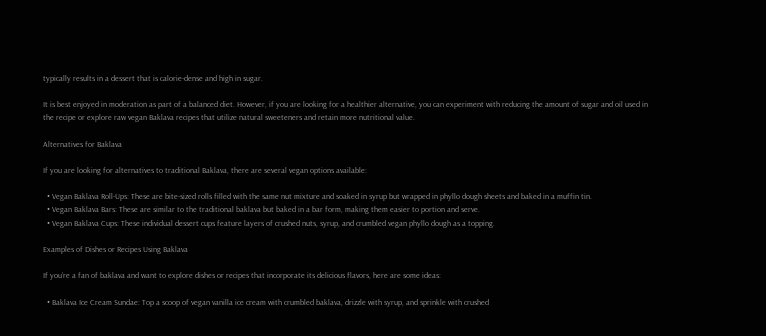typically results in a dessert that is calorie-dense and high in sugar.

It is best enjoyed in moderation as part of a balanced diet. However, if you are looking for a healthier alternative, you can experiment with reducing the amount of sugar and oil used in the recipe or explore raw vegan Baklava recipes that utilize natural sweeteners and retain more nutritional value.

Alternatives for Baklava

If you are looking for alternatives to traditional Baklava, there are several vegan options available:

  • Vegan Baklava Roll-Ups: These are bite-sized rolls filled with the same nut mixture and soaked in syrup but wrapped in phyllo dough sheets and baked in a muffin tin.
  • Vegan Baklava Bars: These are similar to the traditional baklava but baked in a bar form, making them easier to portion and serve.
  • Vegan Baklava Cups: These individual dessert cups feature layers of crushed nuts, syrup, and crumbled vegan phyllo dough as a topping.

Examples of Dishes or Recipes Using Baklava

If you’re a fan of baklava and want to explore dishes or recipes that incorporate its delicious flavors, here are some ideas:

  • Baklava Ice Cream Sundae: Top a scoop of vegan vanilla ice cream with crumbled baklava, drizzle with syrup, and sprinkle with crushed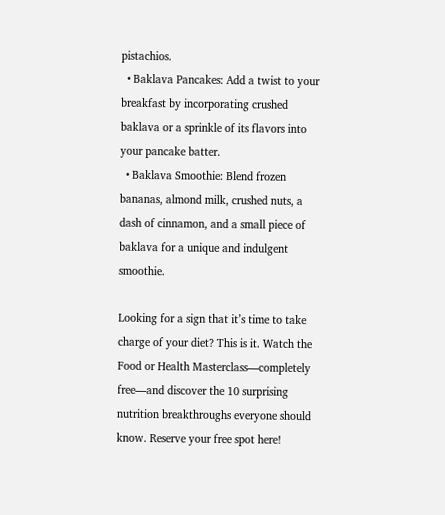pistachios.
  • Baklava Pancakes: Add a twist to your breakfast by incorporating crushed baklava or a sprinkle of its flavors into your pancake batter.
  • Baklava Smoothie: Blend frozen bananas, almond milk, crushed nuts, a dash of cinnamon, and a small piece of baklava for a unique and indulgent smoothie.

Looking for a sign that it’s time to take charge of your diet? This is it. Watch the Food or Health Masterclass—completely free—and discover the 10 surprising nutrition breakthroughs everyone should know. Reserve your free spot here!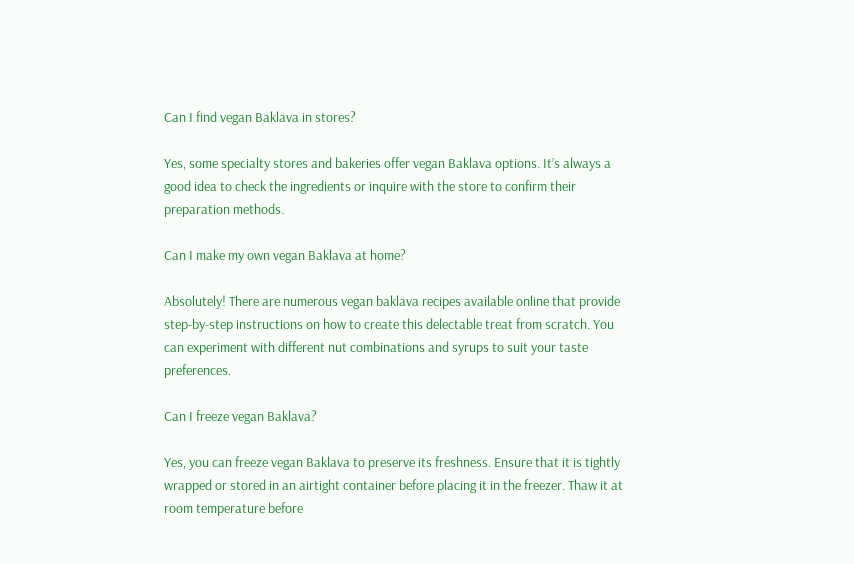Can I find vegan Baklava in stores?

Yes, some specialty stores and bakeries offer vegan Baklava options. It’s always a good idea to check the ingredients or inquire with the store to confirm their preparation methods.

Can I make my own vegan Baklava at home?

Absolutely! There are numerous vegan baklava recipes available online that provide step-by-step instructions on how to create this delectable treat from scratch. You can experiment with different nut combinations and syrups to suit your taste preferences.

Can I freeze vegan Baklava?

Yes, you can freeze vegan Baklava to preserve its freshness. Ensure that it is tightly wrapped or stored in an airtight container before placing it in the freezer. Thaw it at room temperature before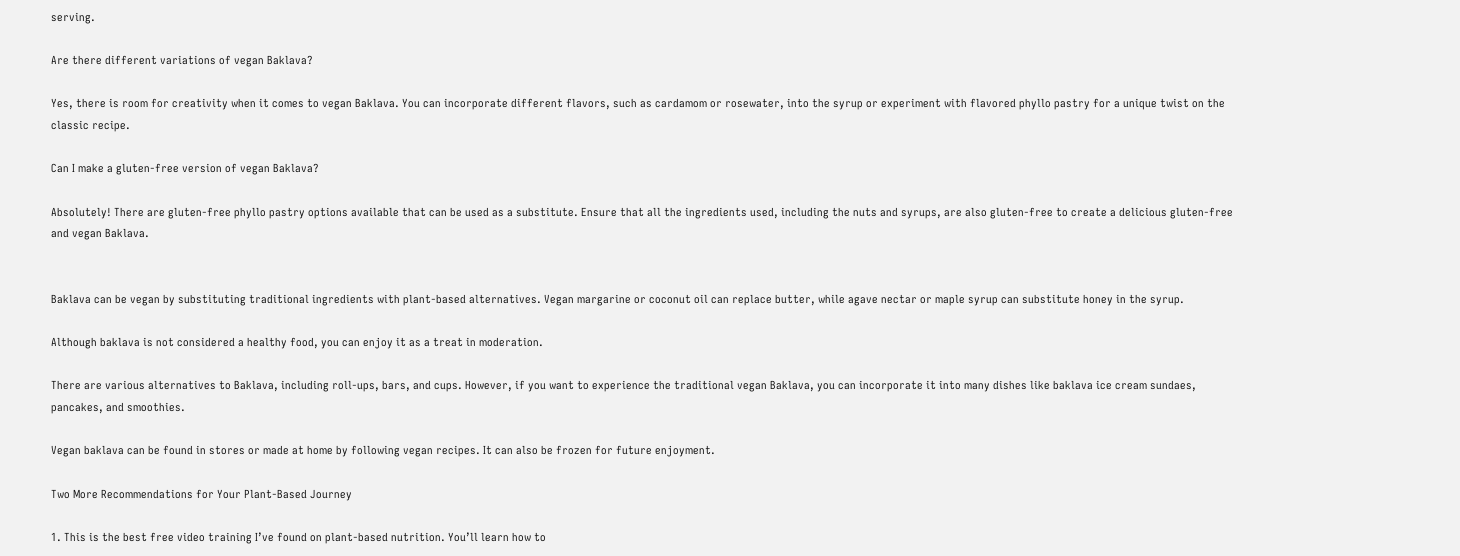serving.

Are there different variations of vegan Baklava?

Yes, there is room for creativity when it comes to vegan Baklava. You can incorporate different flavors, such as cardamom or rosewater, into the syrup or experiment with flavored phyllo pastry for a unique twist on the classic recipe.

Can I make a gluten-free version of vegan Baklava?

Absolutely! There are gluten-free phyllo pastry options available that can be used as a substitute. Ensure that all the ingredients used, including the nuts and syrups, are also gluten-free to create a delicious gluten-free and vegan Baklava.


Baklava can be vegan by substituting traditional ingredients with plant-based alternatives. Vegan margarine or coconut oil can replace butter, while agave nectar or maple syrup can substitute honey in the syrup.

Although baklava is not considered a healthy food, you can enjoy it as a treat in moderation.

There are various alternatives to Baklava, including roll-ups, bars, and cups. However, if you want to experience the traditional vegan Baklava, you can incorporate it into many dishes like baklava ice cream sundaes, pancakes, and smoothies.

Vegan baklava can be found in stores or made at home by following vegan recipes. It can also be frozen for future enjoyment.

Two More Recommendations for Your Plant-Based Journey

1. This is the best free video training I’ve found on plant-based nutrition. You’ll learn how to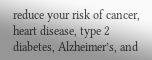reduce your risk of cancer, heart disease, type 2 diabetes, Alzheimer’s, and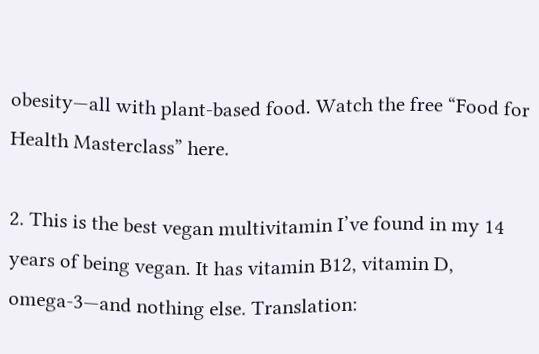obesity—all with plant-based food. Watch the free “Food for Health Masterclass” here.

2. This is the best vegan multivitamin I’ve found in my 14 years of being vegan. It has vitamin B12, vitamin D, omega-3—and nothing else. Translation: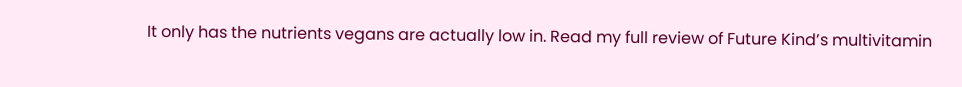It only has the nutrients vegans are actually low in. Read my full review of Future Kind’s multivitamin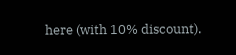here (with 10% discount).